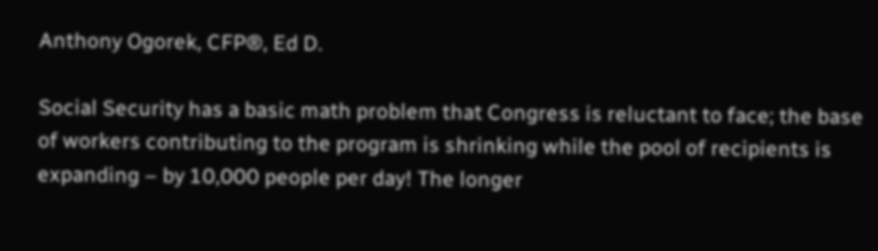Anthony Ogorek, CFP®, Ed D.

Social Security has a basic math problem that Congress is reluctant to face; the base of workers contributing to the program is shrinking while the pool of recipients is expanding – by 10,000 people per day! The longer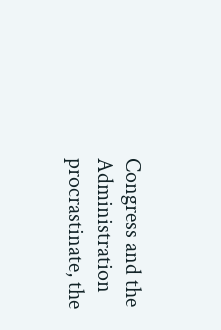Congress and the Administration procrastinate, the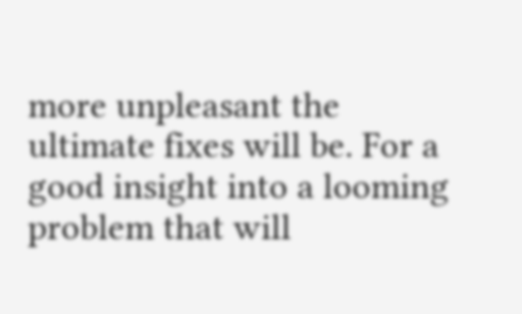more unpleasant the ultimate fixes will be. For a good insight into a looming problem that will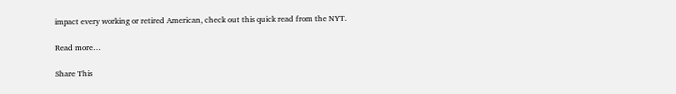impact every working or retired American, check out this quick read from the NYT.

Read more…

Share This